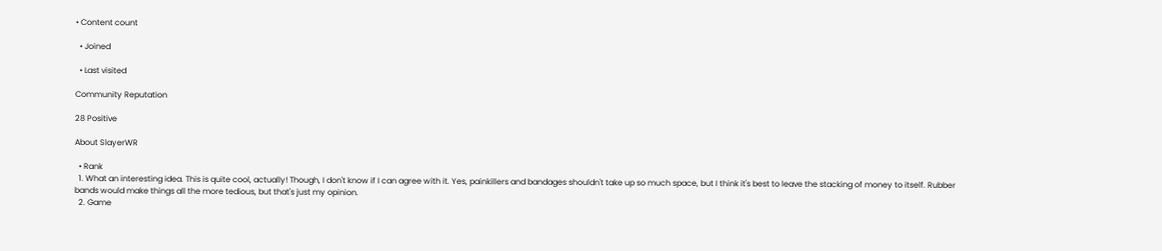• Content count

  • Joined

  • Last visited

Community Reputation

28 Positive

About SlayerWR

  • Rank
  1. What an interesting idea. This is quite cool, actually! Though, I don't know if I can agree with it. Yes, painkillers and bandages shouldn't take up so much space, but I think it's best to leave the stacking of money to itself. Rubber bands would make things all the more tedious, but that's just my opinion.
  2. Game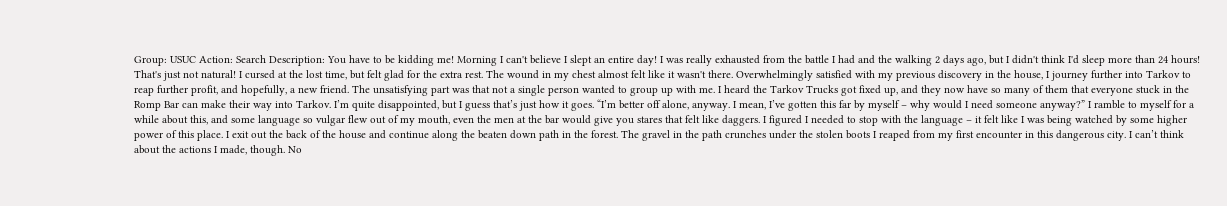Group: USUC Action: Search Description: You have to be kidding me! Morning I can't believe I slept an entire day! I was really exhausted from the battle I had and the walking 2 days ago, but I didn't think I'd sleep more than 24 hours! That's just not natural! I cursed at the lost time, but felt glad for the extra rest. The wound in my chest almost felt like it wasn't there. Overwhelmingly satisfied with my previous discovery in the house, I journey further into Tarkov to reap further profit, and hopefully, a new friend. The unsatisfying part was that not a single person wanted to group up with me. I heard the Tarkov Trucks got fixed up, and they now have so many of them that everyone stuck in the Romp Bar can make their way into Tarkov. I’m quite disappointed, but I guess that’s just how it goes. “I’m better off alone, anyway. I mean, I’ve gotten this far by myself – why would I need someone anyway?” I ramble to myself for a while about this, and some language so vulgar flew out of my mouth, even the men at the bar would give you stares that felt like daggers. I figured I needed to stop with the language – it felt like I was being watched by some higher power of this place. I exit out the back of the house and continue along the beaten down path in the forest. The gravel in the path crunches under the stolen boots I reaped from my first encounter in this dangerous city. I can’t think about the actions I made, though. No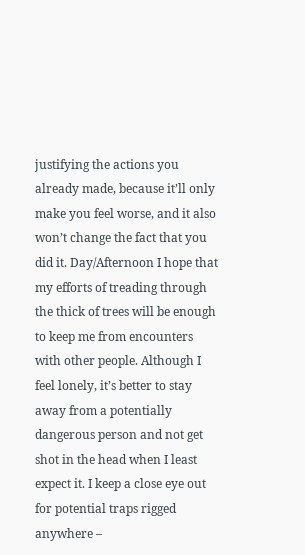justifying the actions you already made, because it’ll only make you feel worse, and it also won’t change the fact that you did it. Day/Afternoon I hope that my efforts of treading through the thick of trees will be enough to keep me from encounters with other people. Although I feel lonely, it’s better to stay away from a potentially dangerous person and not get shot in the head when I least expect it. I keep a close eye out for potential traps rigged anywhere –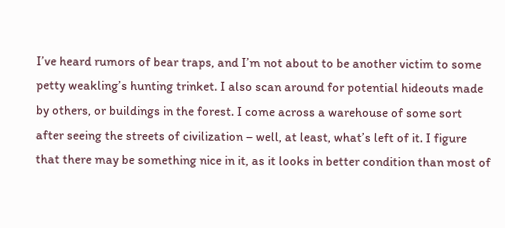I’ve heard rumors of bear traps, and I’m not about to be another victim to some petty weakling’s hunting trinket. I also scan around for potential hideouts made by others, or buildings in the forest. I come across a warehouse of some sort after seeing the streets of civilization – well, at least, what’s left of it. I figure that there may be something nice in it, as it looks in better condition than most of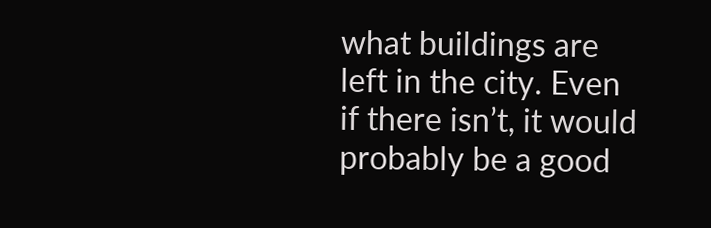what buildings are left in the city. Even if there isn’t, it would probably be a good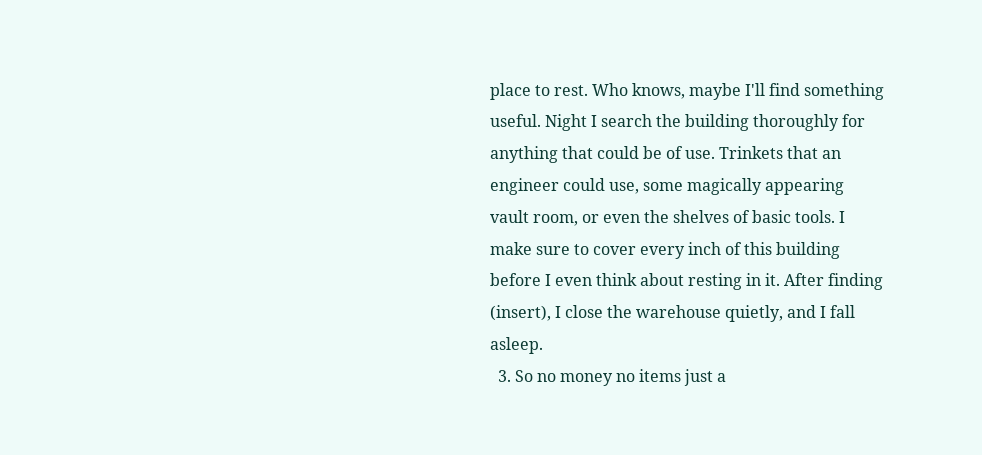place to rest. Who knows, maybe I'll find something useful. Night I search the building thoroughly for anything that could be of use. Trinkets that an engineer could use, some magically appearing vault room, or even the shelves of basic tools. I make sure to cover every inch of this building before I even think about resting in it. After finding (insert), I close the warehouse quietly, and I fall asleep.
  3. So no money no items just a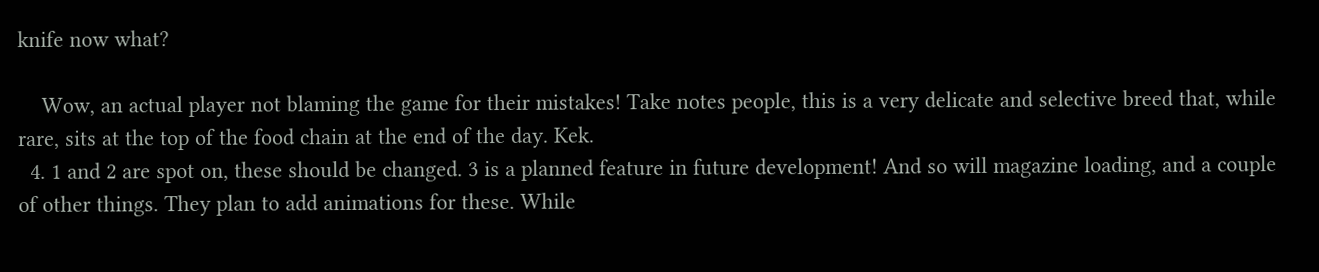knife now what?

    Wow, an actual player not blaming the game for their mistakes! Take notes people, this is a very delicate and selective breed that, while rare, sits at the top of the food chain at the end of the day. Kek.
  4. 1 and 2 are spot on, these should be changed. 3 is a planned feature in future development! And so will magazine loading, and a couple of other things. They plan to add animations for these. While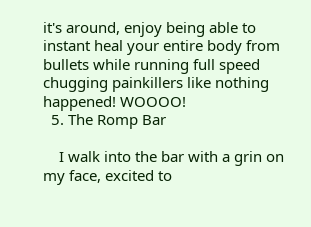it's around, enjoy being able to instant heal your entire body from bullets while running full speed chugging painkillers like nothing happened! WOOOO!
  5. The Romp Bar

    I walk into the bar with a grin on my face, excited to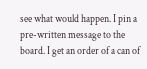see what would happen. I pin a pre-written message to the board. I get an order of a can of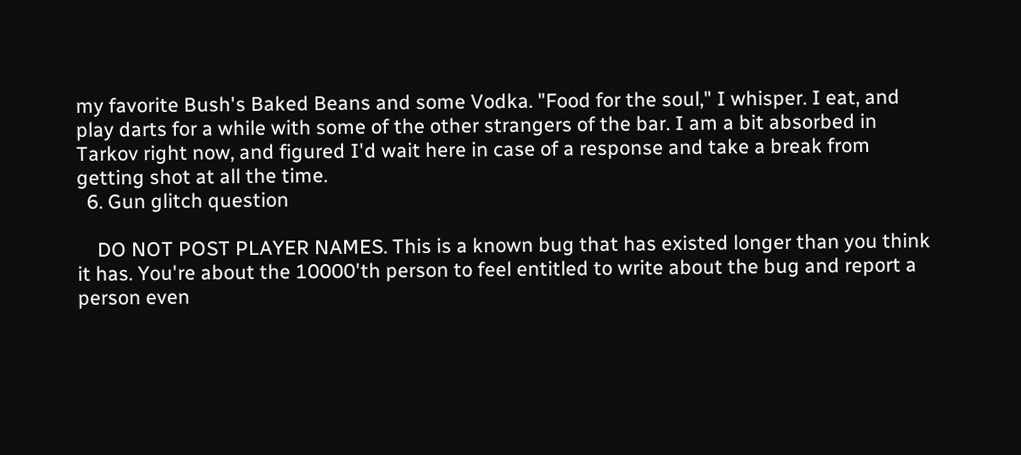my favorite Bush's Baked Beans and some Vodka. "Food for the soul," I whisper. I eat, and play darts for a while with some of the other strangers of the bar. I am a bit absorbed in Tarkov right now, and figured I'd wait here in case of a response and take a break from getting shot at all the time.
  6. Gun glitch question

    DO NOT POST PLAYER NAMES. This is a known bug that has existed longer than you think it has. You're about the 10000'th person to feel entitled to write about the bug and report a person even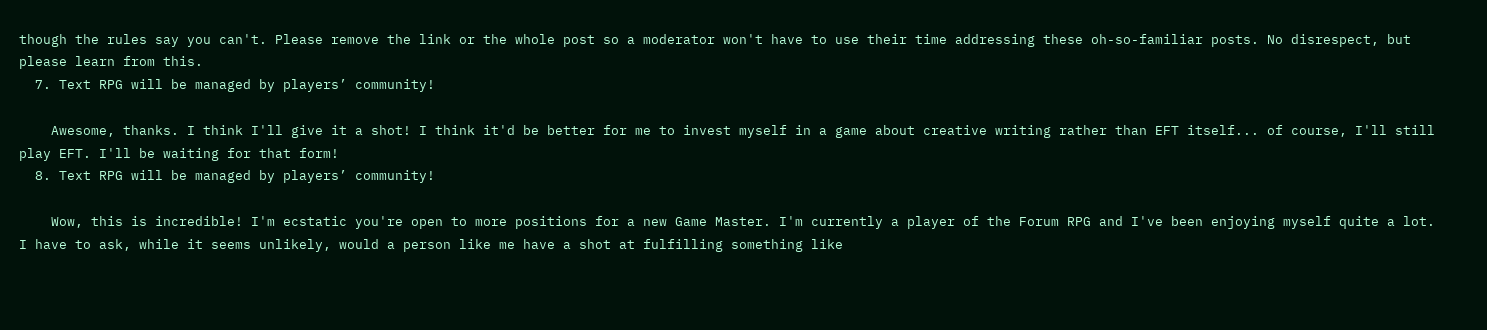though the rules say you can't. Please remove the link or the whole post so a moderator won't have to use their time addressing these oh-so-familiar posts. No disrespect, but please learn from this.
  7. Text RPG will be managed by players’ community!

    Awesome, thanks. I think I'll give it a shot! I think it'd be better for me to invest myself in a game about creative writing rather than EFT itself... of course, I'll still play EFT. I'll be waiting for that form!
  8. Text RPG will be managed by players’ community!

    Wow, this is incredible! I'm ecstatic you're open to more positions for a new Game Master. I'm currently a player of the Forum RPG and I've been enjoying myself quite a lot. I have to ask, while it seems unlikely, would a person like me have a shot at fulfilling something like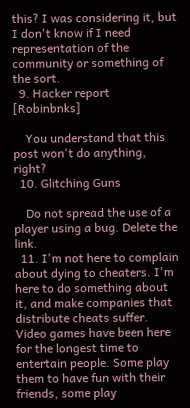this? I was considering it, but I don't know if I need representation of the community or something of the sort.
  9. Hacker report [Robinbnks]

    You understand that this post won't do anything, right?
  10. Glitching Guns

    Do not spread the use of a player using a bug. Delete the link.
  11. I'm not here to complain about dying to cheaters. I'm here to do something about it, and make companies that distribute cheats suffer. Video games have been here for the longest time to entertain people. Some play them to have fun with their friends, some play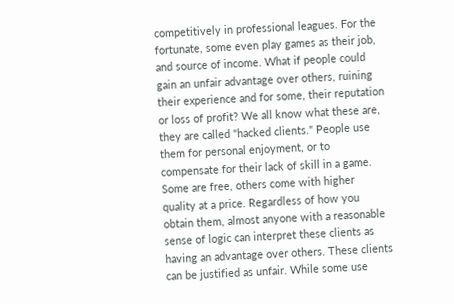competitively in professional leagues. For the fortunate, some even play games as their job, and source of income. What if people could gain an unfair advantage over others, ruining their experience and for some, their reputation or loss of profit? We all know what these are, they are called "hacked clients." People use them for personal enjoyment, or to compensate for their lack of skill in a game. Some are free, others come with higher quality at a price. Regardless of how you obtain them, almost anyone with a reasonable sense of logic can interpret these clients as having an advantage over others. These clients can be justified as unfair. While some use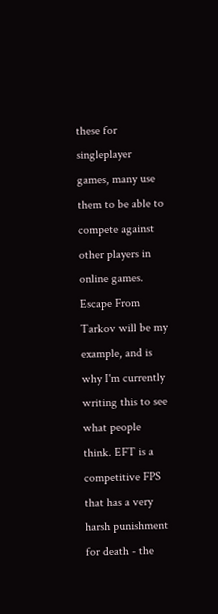these for singleplayer games, many use them to be able to compete against other players in online games. Escape From Tarkov will be my example, and is why I'm currently writing this to see what people think. EFT is a competitive FPS that has a very harsh punishment for death - the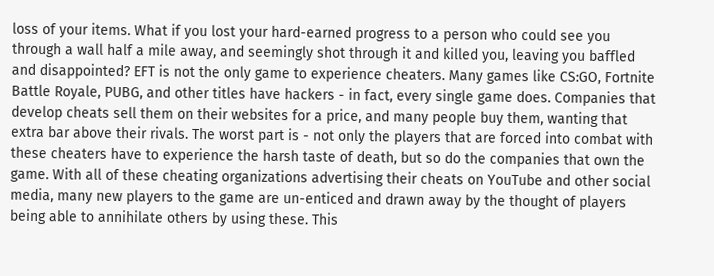loss of your items. What if you lost your hard-earned progress to a person who could see you through a wall half a mile away, and seemingly shot through it and killed you, leaving you baffled and disappointed? EFT is not the only game to experience cheaters. Many games like CS:GO, Fortnite Battle Royale, PUBG, and other titles have hackers - in fact, every single game does. Companies that develop cheats sell them on their websites for a price, and many people buy them, wanting that extra bar above their rivals. The worst part is - not only the players that are forced into combat with these cheaters have to experience the harsh taste of death, but so do the companies that own the game. With all of these cheating organizations advertising their cheats on YouTube and other social media, many new players to the game are un-enticed and drawn away by the thought of players being able to annihilate others by using these. This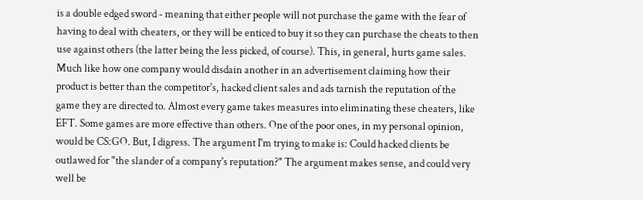is a double edged sword - meaning that either people will not purchase the game with the fear of having to deal with cheaters, or they will be enticed to buy it so they can purchase the cheats to then use against others (the latter being the less picked, of course). This, in general, hurts game sales. Much like how one company would disdain another in an advertisement claiming how their product is better than the competitor's, hacked client sales and ads tarnish the reputation of the game they are directed to. Almost every game takes measures into eliminating these cheaters, like EFT. Some games are more effective than others. One of the poor ones, in my personal opinion, would be CS:GO. But, I digress. The argument I'm trying to make is: Could hacked clients be outlawed for "the slander of a company's reputation?" The argument makes sense, and could very well be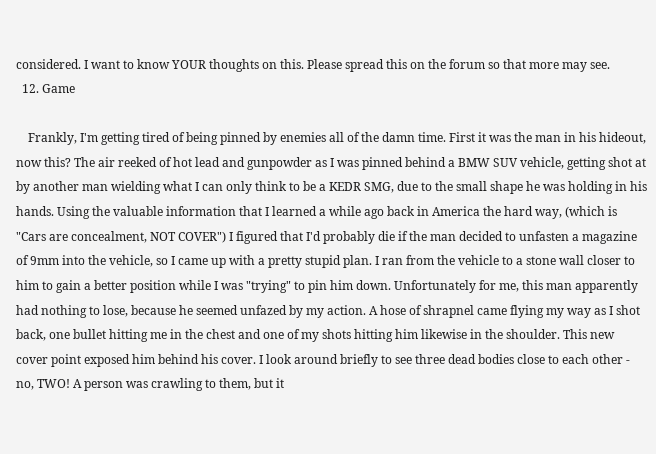considered. I want to know YOUR thoughts on this. Please spread this on the forum so that more may see.
  12. Game

    Frankly, I'm getting tired of being pinned by enemies all of the damn time. First it was the man in his hideout, now this? The air reeked of hot lead and gunpowder as I was pinned behind a BMW SUV vehicle, getting shot at by another man wielding what I can only think to be a KEDR SMG, due to the small shape he was holding in his hands. Using the valuable information that I learned a while ago back in America the hard way, (which is "Cars are concealment, NOT COVER") I figured that I'd probably die if the man decided to unfasten a magazine of 9mm into the vehicle, so I came up with a pretty stupid plan. I ran from the vehicle to a stone wall closer to him to gain a better position while I was "trying" to pin him down. Unfortunately for me, this man apparently had nothing to lose, because he seemed unfazed by my action. A hose of shrapnel came flying my way as I shot back, one bullet hitting me in the chest and one of my shots hitting him likewise in the shoulder. This new cover point exposed him behind his cover. I look around briefly to see three dead bodies close to each other - no, TWO! A person was crawling to them, but it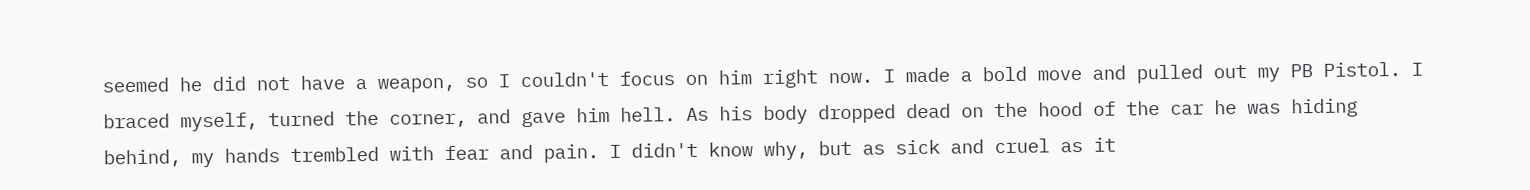seemed he did not have a weapon, so I couldn't focus on him right now. I made a bold move and pulled out my PB Pistol. I braced myself, turned the corner, and gave him hell. As his body dropped dead on the hood of the car he was hiding behind, my hands trembled with fear and pain. I didn't know why, but as sick and cruel as it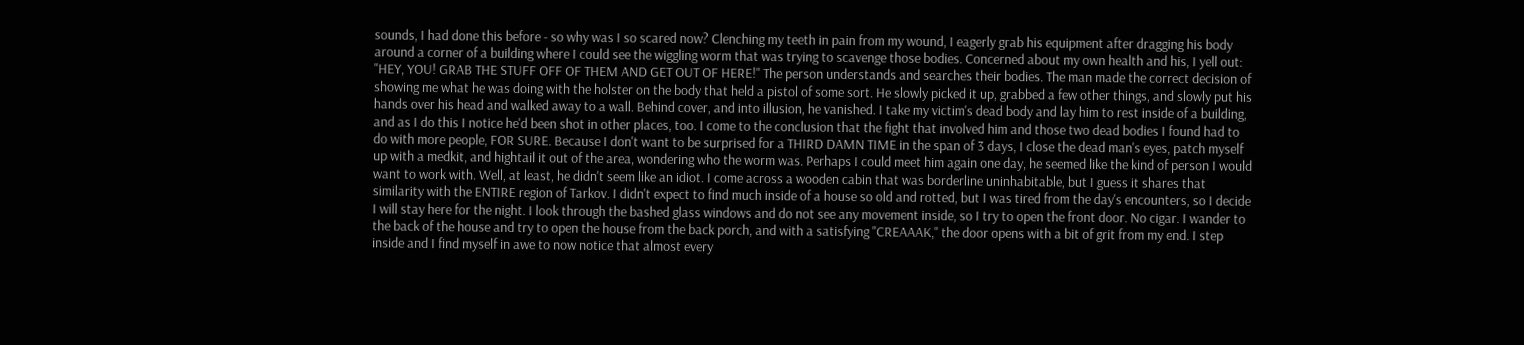sounds, I had done this before - so why was I so scared now? Clenching my teeth in pain from my wound, I eagerly grab his equipment after dragging his body around a corner of a building where I could see the wiggling worm that was trying to scavenge those bodies. Concerned about my own health and his, I yell out: "HEY, YOU! GRAB THE STUFF OFF OF THEM AND GET OUT OF HERE!" The person understands and searches their bodies. The man made the correct decision of showing me what he was doing with the holster on the body that held a pistol of some sort. He slowly picked it up, grabbed a few other things, and slowly put his hands over his head and walked away to a wall. Behind cover, and into illusion, he vanished. I take my victim's dead body and lay him to rest inside of a building, and as I do this I notice he'd been shot in other places, too. I come to the conclusion that the fight that involved him and those two dead bodies I found had to do with more people, FOR SURE. Because I don't want to be surprised for a THIRD DAMN TIME in the span of 3 days, I close the dead man's eyes, patch myself up with a medkit, and hightail it out of the area, wondering who the worm was. Perhaps I could meet him again one day, he seemed like the kind of person I would want to work with. Well, at least, he didn't seem like an idiot. I come across a wooden cabin that was borderline uninhabitable, but I guess it shares that similarity with the ENTIRE region of Tarkov. I didn't expect to find much inside of a house so old and rotted, but I was tired from the day's encounters, so I decide I will stay here for the night. I look through the bashed glass windows and do not see any movement inside, so I try to open the front door. No cigar. I wander to the back of the house and try to open the house from the back porch, and with a satisfying "CREAAAK," the door opens with a bit of grit from my end. I step inside and I find myself in awe to now notice that almost every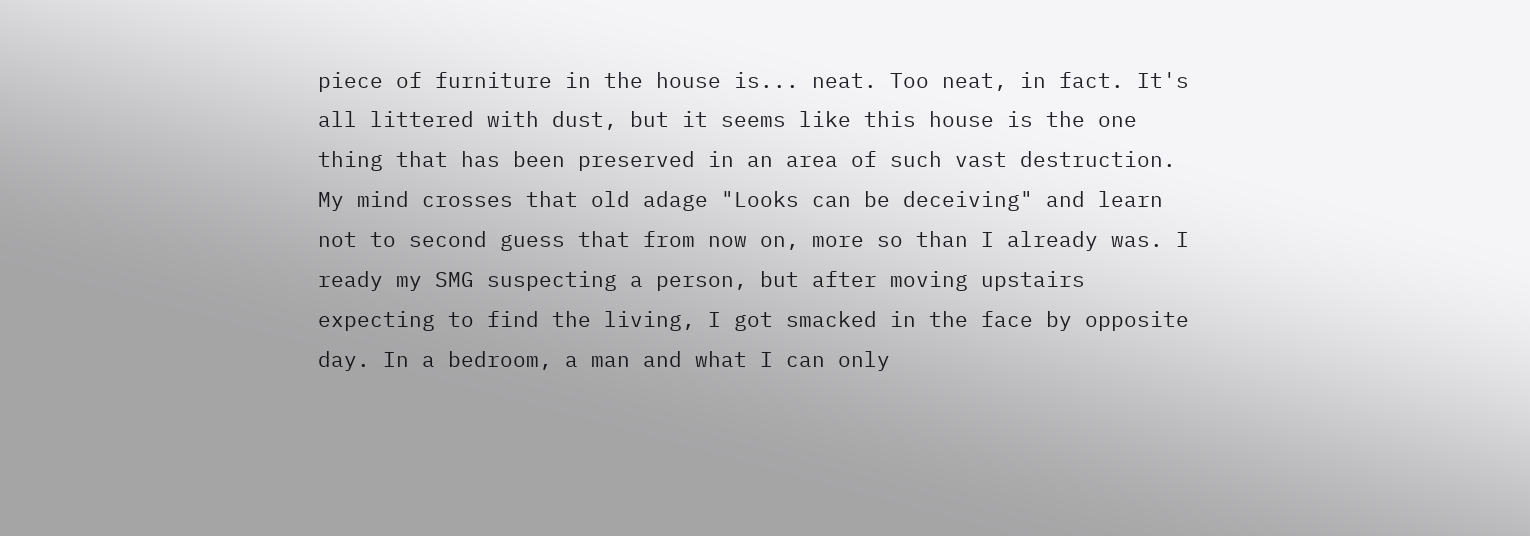piece of furniture in the house is... neat. Too neat, in fact. It's all littered with dust, but it seems like this house is the one thing that has been preserved in an area of such vast destruction. My mind crosses that old adage "Looks can be deceiving" and learn not to second guess that from now on, more so than I already was. I ready my SMG suspecting a person, but after moving upstairs expecting to find the living, I got smacked in the face by opposite day. In a bedroom, a man and what I can only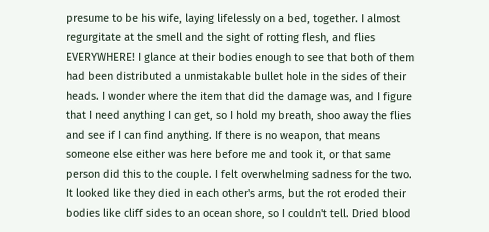presume to be his wife, laying lifelessly on a bed, together. I almost regurgitate at the smell and the sight of rotting flesh, and flies EVERYWHERE! I glance at their bodies enough to see that both of them had been distributed a unmistakable bullet hole in the sides of their heads. I wonder where the item that did the damage was, and I figure that I need anything I can get, so I hold my breath, shoo away the flies and see if I can find anything. If there is no weapon, that means someone else either was here before me and took it, or that same person did this to the couple. I felt overwhelming sadness for the two. It looked like they died in each other's arms, but the rot eroded their bodies like cliff sides to an ocean shore, so I couldn't tell. Dried blood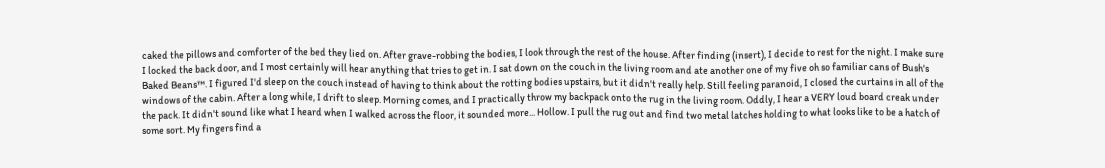caked the pillows and comforter of the bed they lied on. After grave-robbing the bodies, I look through the rest of the house. After finding (insert), I decide to rest for the night. I make sure I locked the back door, and I most certainly will hear anything that tries to get in. I sat down on the couch in the living room and ate another one of my five oh so familiar cans of Bush's Baked Beans™. I figured I'd sleep on the couch instead of having to think about the rotting bodies upstairs, but it didn't really help. Still feeling paranoid, I closed the curtains in all of the windows of the cabin. After a long while, I drift to sleep. Morning comes, and I practically throw my backpack onto the rug in the living room. Oddly, I hear a VERY loud board creak under the pack. It didn't sound like what I heard when I walked across the floor, it sounded more... Hollow. I pull the rug out and find two metal latches holding to what looks like to be a hatch of some sort. My fingers find a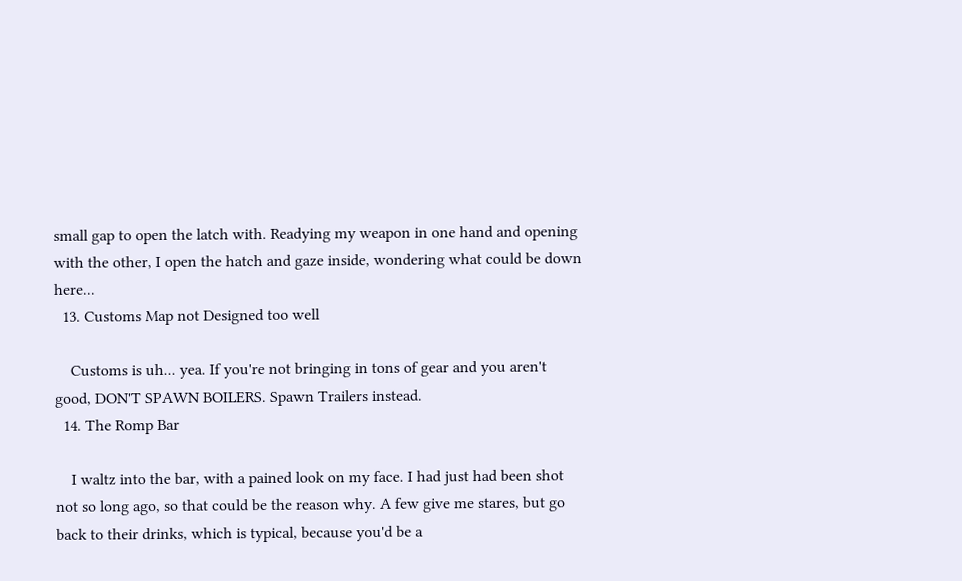small gap to open the latch with. Readying my weapon in one hand and opening with the other, I open the hatch and gaze inside, wondering what could be down here...
  13. Customs Map not Designed too well

    Customs is uh... yea. If you're not bringing in tons of gear and you aren't good, DON'T SPAWN BOILERS. Spawn Trailers instead.
  14. The Romp Bar

    I waltz into the bar, with a pained look on my face. I had just had been shot not so long ago, so that could be the reason why. A few give me stares, but go back to their drinks, which is typical, because you'd be a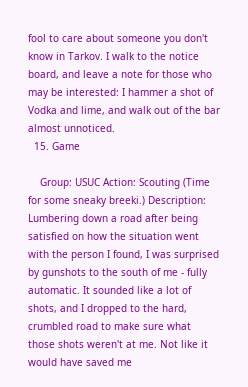fool to care about someone you don't know in Tarkov. I walk to the notice board, and leave a note for those who may be interested: I hammer a shot of Vodka and lime, and walk out of the bar almost unnoticed.
  15. Game

    Group: USUC Action: Scouting (Time for some sneaky breeki.) Description: Lumbering down a road after being satisfied on how the situation went with the person I found, I was surprised by gunshots to the south of me - fully automatic. It sounded like a lot of shots, and I dropped to the hard, crumbled road to make sure what those shots weren't at me. Not like it would have saved me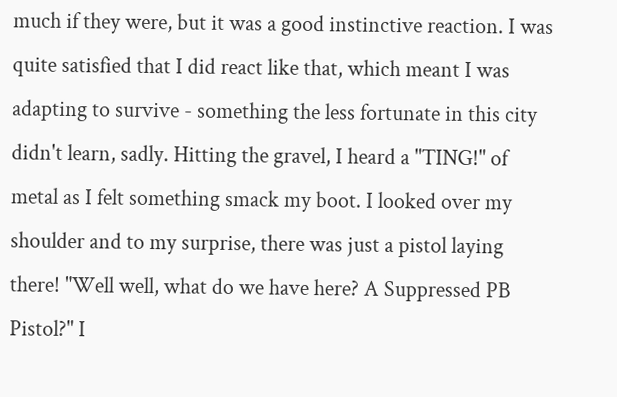much if they were, but it was a good instinctive reaction. I was quite satisfied that I did react like that, which meant I was adapting to survive - something the less fortunate in this city didn't learn, sadly. Hitting the gravel, I heard a "TING!" of metal as I felt something smack my boot. I looked over my shoulder and to my surprise, there was just a pistol laying there! "Well well, what do we have here? A Suppressed PB Pistol?" I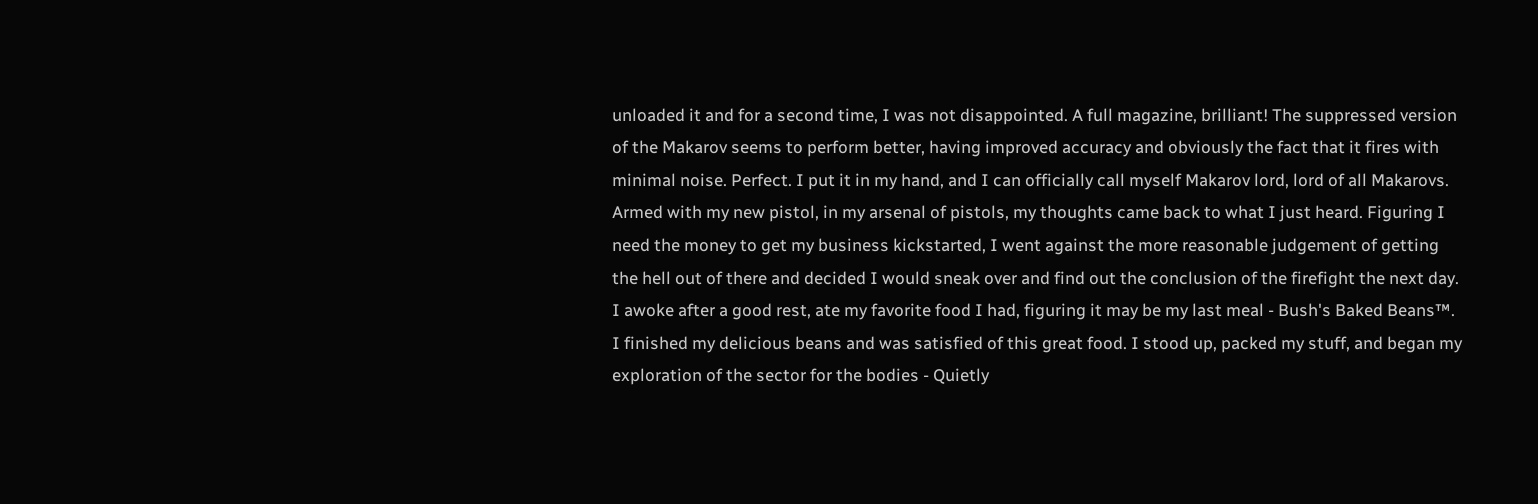unloaded it and for a second time, I was not disappointed. A full magazine, brilliant! The suppressed version of the Makarov seems to perform better, having improved accuracy and obviously the fact that it fires with minimal noise. Perfect. I put it in my hand, and I can officially call myself Makarov lord, lord of all Makarovs. Armed with my new pistol, in my arsenal of pistols, my thoughts came back to what I just heard. Figuring I need the money to get my business kickstarted, I went against the more reasonable judgement of getting the hell out of there and decided I would sneak over and find out the conclusion of the firefight the next day. I awoke after a good rest, ate my favorite food I had, figuring it may be my last meal - Bush's Baked Beans™. I finished my delicious beans and was satisfied of this great food. I stood up, packed my stuff, and began my exploration of the sector for the bodies - Quietly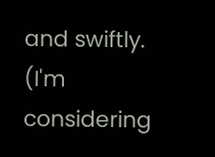and swiftly. (I'm considering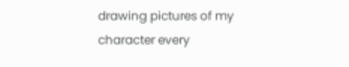drawing pictures of my character every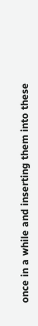once in a while and inserting them into these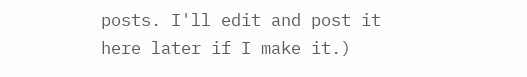posts. I'll edit and post it here later if I make it.)